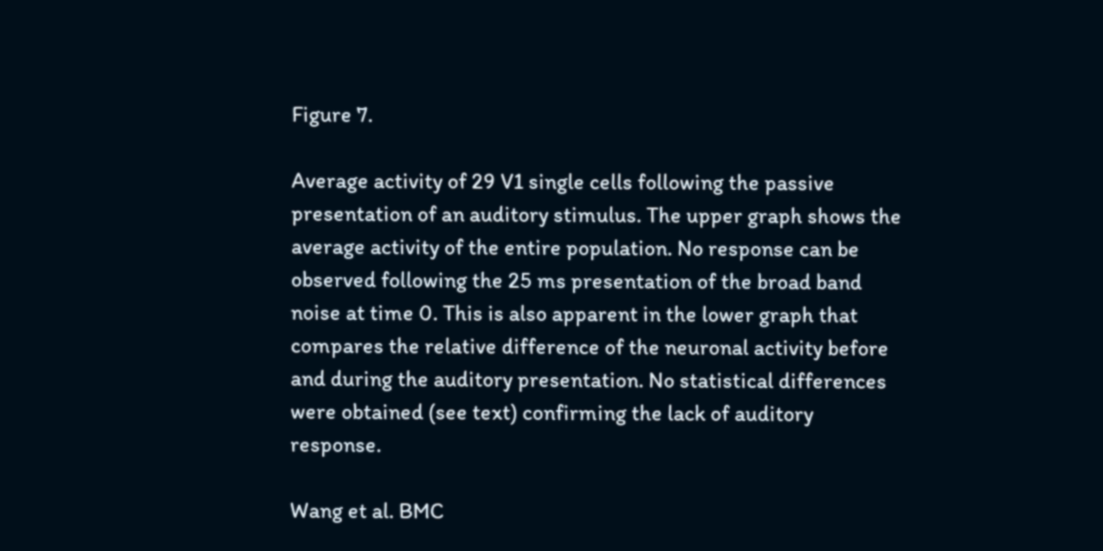Figure 7.

Average activity of 29 V1 single cells following the passive presentation of an auditory stimulus. The upper graph shows the average activity of the entire population. No response can be observed following the 25 ms presentation of the broad band noise at time 0. This is also apparent in the lower graph that compares the relative difference of the neuronal activity before and during the auditory presentation. No statistical differences were obtained (see text) confirming the lack of auditory response.

Wang et al. BMC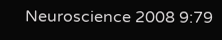Neuroscience 2008 9:79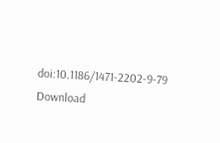doi:10.1186/1471-2202-9-79
Download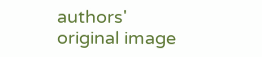authors' original image